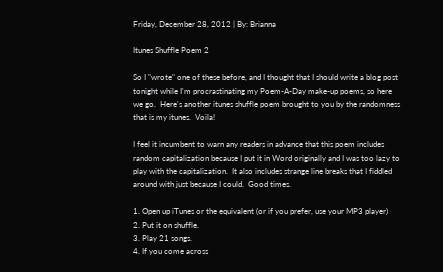Friday, December 28, 2012 | By: Brianna

Itunes Shuffle Poem 2

So I "wrote" one of these before, and I thought that I should write a blog post tonight while I'm procrastinating my Poem-A-Day make-up poems, so here we go.  Here's another itunes shuffle poem brought to you by the randomness that is my itunes.  Voila!

I feel it incumbent to warn any readers in advance that this poem includes random capitalization because I put it in Word originally and I was too lazy to play with the capitalization.  It also includes strange line breaks that I fiddled around with just because I could.  Good times.

1. Open up iTunes or the equivalent (or if you prefer, use your MP3 player)
2. Put it on shuffle.
3. Play 21 songs.
4. If you come across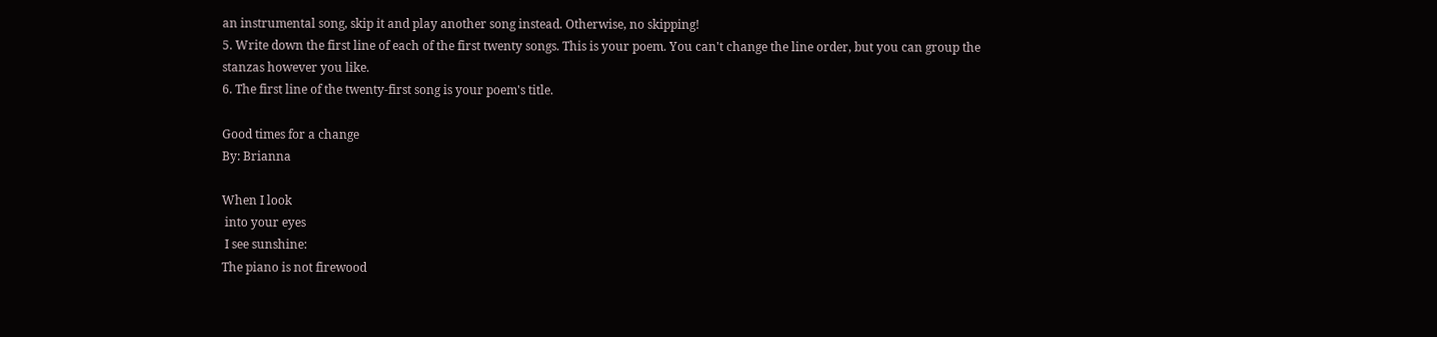an instrumental song, skip it and play another song instead. Otherwise, no skipping!
5. Write down the first line of each of the first twenty songs. This is your poem. You can't change the line order, but you can group the stanzas however you like.
6. The first line of the twenty-first song is your poem's title.

Good times for a change
By: Brianna

When I look
 into your eyes
 I see sunshine:
The piano is not firewood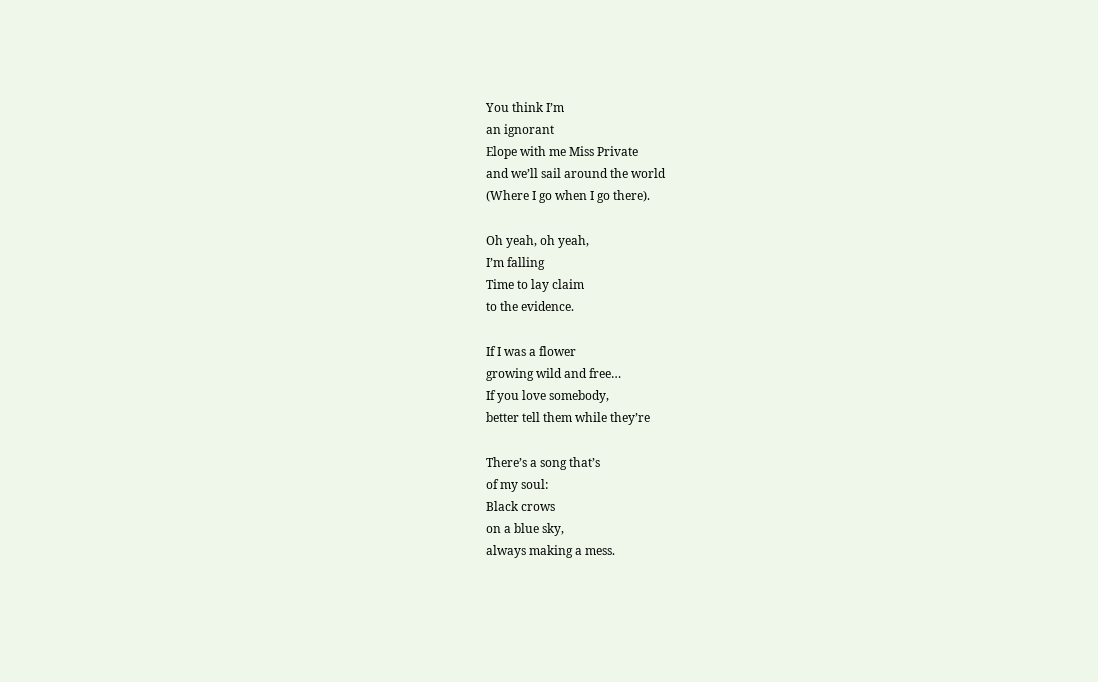You think I’m
an ignorant
Elope with me Miss Private
and we’ll sail around the world
(Where I go when I go there).

Oh yeah, oh yeah,
I’m falling
Time to lay claim
to the evidence.

If I was a flower
growing wild and free…
If you love somebody,
better tell them while they’re

There’s a song that’s
of my soul:
Black crows
on a blue sky,
always making a mess.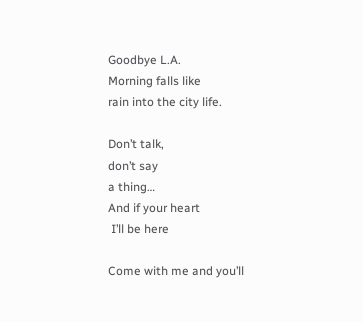Goodbye L.A.
Morning falls like
rain into the city life.

Don’t talk,
don’t say
a thing…
And if your heart
 I’ll be here

Come with me and you’ll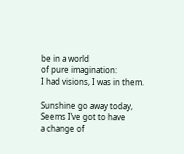be in a world
of pure imagination:
I had visions, I was in them.

Sunshine go away today,
Seems I’ve got to have
a change of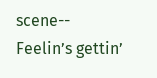scene--
Feelin’s gettin’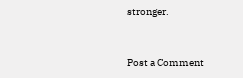stronger.


Post a Comment